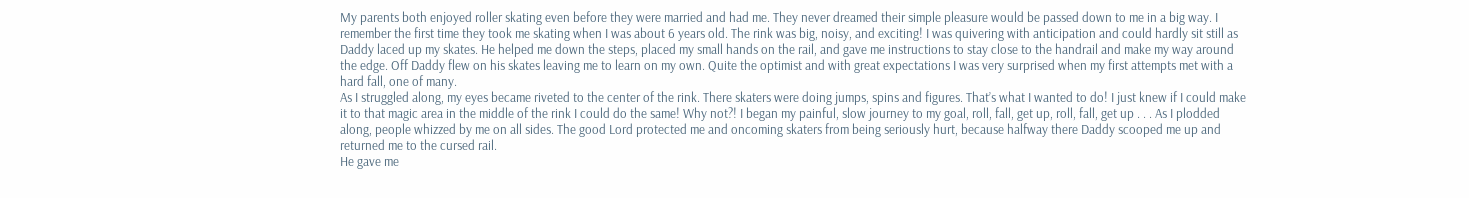My parents both enjoyed roller skating even before they were married and had me. They never dreamed their simple pleasure would be passed down to me in a big way. I remember the first time they took me skating when I was about 6 years old. The rink was big, noisy, and exciting! I was quivering with anticipation and could hardly sit still as Daddy laced up my skates. He helped me down the steps, placed my small hands on the rail, and gave me instructions to stay close to the handrail and make my way around the edge. Off Daddy flew on his skates leaving me to learn on my own. Quite the optimist and with great expectations I was very surprised when my first attempts met with a hard fall, one of many.
As I struggled along, my eyes became riveted to the center of the rink. There skaters were doing jumps, spins and figures. That’s what I wanted to do! I just knew if I could make it to that magic area in the middle of the rink I could do the same! Why not?! I began my painful, slow journey to my goal, roll, fall, get up, roll, fall, get up . . . As I plodded along, people whizzed by me on all sides. The good Lord protected me and oncoming skaters from being seriously hurt, because halfway there Daddy scooped me up and returned me to the cursed rail.
He gave me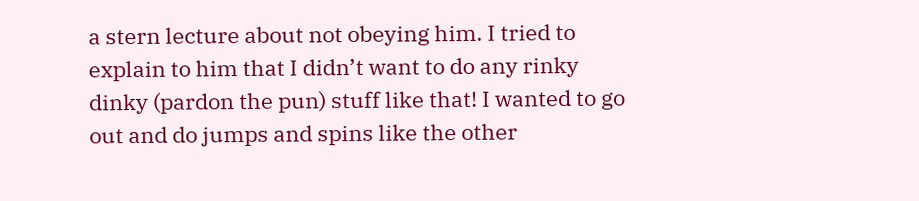a stern lecture about not obeying him. I tried to explain to him that I didn’t want to do any rinky dinky (pardon the pun) stuff like that! I wanted to go out and do jumps and spins like the other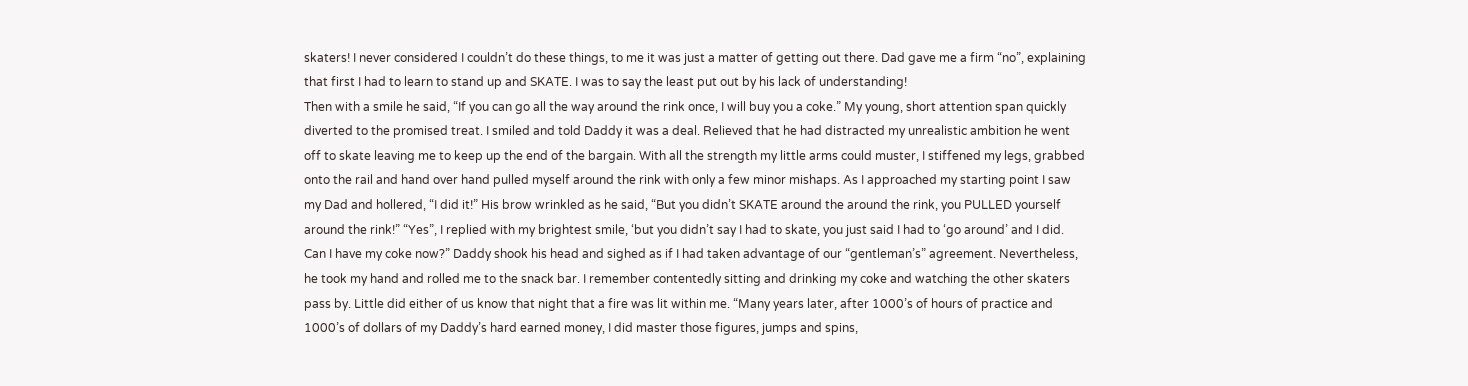skaters! I never considered I couldn’t do these things, to me it was just a matter of getting out there. Dad gave me a firm “no”, explaining that first I had to learn to stand up and SKATE. I was to say the least put out by his lack of understanding!
Then with a smile he said, “If you can go all the way around the rink once, I will buy you a coke.” My young, short attention span quickly diverted to the promised treat. I smiled and told Daddy it was a deal. Relieved that he had distracted my unrealistic ambition he went off to skate leaving me to keep up the end of the bargain. With all the strength my little arms could muster, I stiffened my legs, grabbed onto the rail and hand over hand pulled myself around the rink with only a few minor mishaps. As I approached my starting point I saw my Dad and hollered, “I did it!” His brow wrinkled as he said, “But you didn’t SKATE around the around the rink, you PULLED yourself around the rink!” “Yes”, I replied with my brightest smile, ‘but you didn’t say I had to skate, you just said I had to ‘go around’ and I did. Can I have my coke now?” Daddy shook his head and sighed as if I had taken advantage of our “gentleman’s” agreement. Nevertheless, he took my hand and rolled me to the snack bar. I remember contentedly sitting and drinking my coke and watching the other skaters pass by. Little did either of us know that night that a fire was lit within me. “Many years later, after 1000’s of hours of practice and 1000’s of dollars of my Daddy’s hard earned money, I did master those figures, jumps and spins,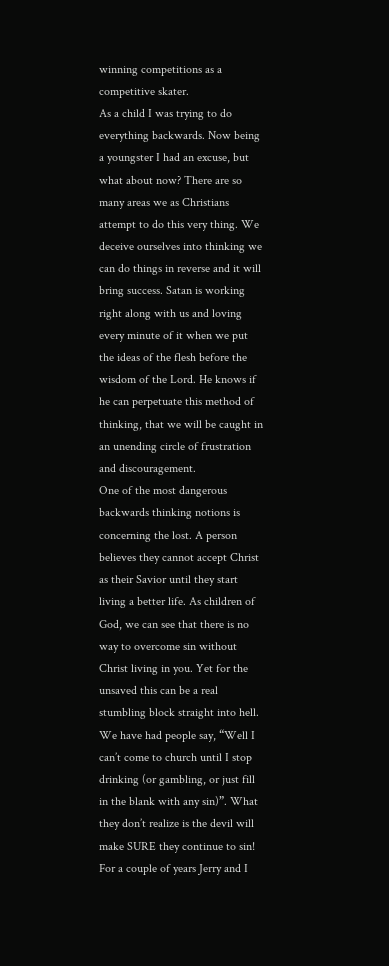winning competitions as a competitive skater.
As a child I was trying to do everything backwards. Now being a youngster I had an excuse, but what about now? There are so many areas we as Christians attempt to do this very thing. We deceive ourselves into thinking we can do things in reverse and it will bring success. Satan is working right along with us and loving every minute of it when we put the ideas of the flesh before the wisdom of the Lord. He knows if he can perpetuate this method of thinking, that we will be caught in an unending circle of frustration and discouragement.
One of the most dangerous backwards thinking notions is concerning the lost. A person believes they cannot accept Christ as their Savior until they start living a better life. As children of God, we can see that there is no way to overcome sin without Christ living in you. Yet for the unsaved this can be a real stumbling block straight into hell. We have had people say, “Well I can’t come to church until I stop drinking (or gambling, or just fill in the blank with any sin)”. What they don’t realize is the devil will make SURE they continue to sin! For a couple of years Jerry and I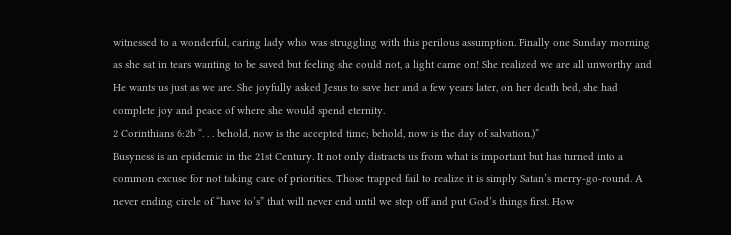witnessed to a wonderful, caring lady who was struggling with this perilous assumption. Finally one Sunday morning as she sat in tears wanting to be saved but feeling she could not, a light came on! She realized we are all unworthy and He wants us just as we are. She joyfully asked Jesus to save her and a few years later, on her death bed, she had complete joy and peace of where she would spend eternity.
2 Corinthians 6:2b “. . . behold, now is the accepted time; behold, now is the day of salvation.)”
Busyness is an epidemic in the 21st Century. It not only distracts us from what is important but has turned into a common excuse for not taking care of priorities. Those trapped fail to realize it is simply Satan’s merry-go-round. A never ending circle of “have to’s” that will never end until we step off and put God’s things first. How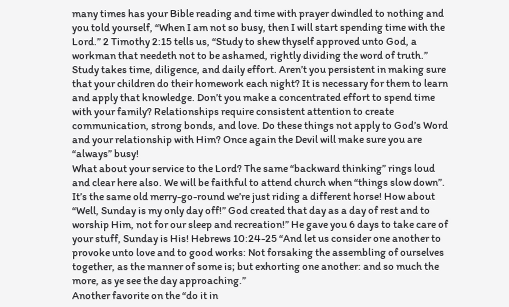many times has your Bible reading and time with prayer dwindled to nothing and you told yourself, “When I am not so busy, then I will start spending time with the Lord.” 2 Timothy 2:15 tells us, “Study to shew thyself approved unto God, a workman that needeth not to be ashamed, rightly dividing the word of truth.”
Study takes time, diligence, and daily effort. Aren’t you persistent in making sure that your children do their homework each night? It is necessary for them to learn and apply that knowledge. Don’t you make a concentrated effort to spend time with your family? Relationships require consistent attention to create communication, strong bonds, and love. Do these things not apply to God’s Word and your relationship with Him? Once again the Devil will make sure you are “always” busy!
What about your service to the Lord? The same “backward thinking” rings loud and clear here also. We will be faithful to attend church when “things slow down”. It’s the same old merry-go-round we’re just riding a different horse! How about “Well, Sunday is my only day off!” God created that day as a day of rest and to worship Him, not for our sleep and recreation!” He gave you 6 days to take care of your stuff, Sunday is His! Hebrews 10:24-25 “And let us consider one another to provoke unto love and to good works: Not forsaking the assembling of ourselves together, as the manner of some is; but exhorting one another: and so much the more, as ye see the day approaching.”
Another favorite on the “do it in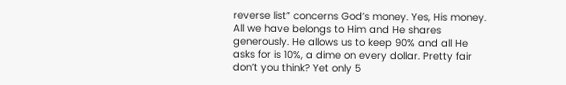reverse list” concerns God’s money. Yes, His money. All we have belongs to Him and He shares generously. He allows us to keep 90% and all He asks for is 10%, a dime on every dollar. Pretty fair don’t you think? Yet only 5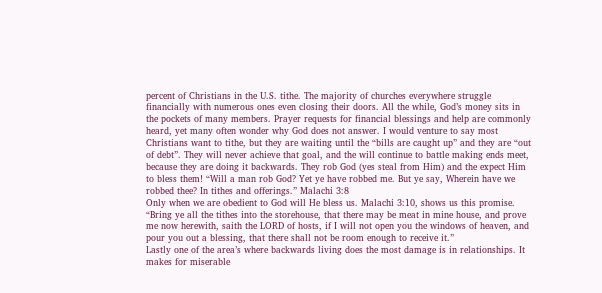percent of Christians in the U.S. tithe. The majority of churches everywhere struggle financially with numerous ones even closing their doors. All the while, God’s money sits in the pockets of many members. Prayer requests for financial blessings and help are commonly heard, yet many often wonder why God does not answer. I would venture to say most Christians want to tithe, but they are waiting until the “bills are caught up” and they are “out of debt”. They will never achieve that goal, and the will continue to battle making ends meet, because they are doing it backwards. They rob God (yes steal from Him) and the expect Him to bless them! “Will a man rob God? Yet ye have robbed me. But ye say, Wherein have we robbed thee? In tithes and offerings.” Malachi 3:8
Only when we are obedient to God will He bless us. Malachi 3:10, shows us this promise. “Bring ye all the tithes into the storehouse, that there may be meat in mine house, and prove me now herewith, saith the LORD of hosts, if I will not open you the windows of heaven, and pour you out a blessing, that there shall not be room enough to receive it.”
Lastly one of the area’s where backwards living does the most damage is in relationships. It makes for miserable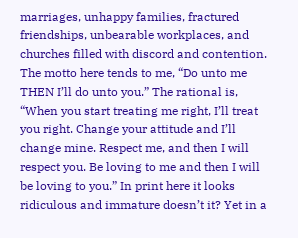marriages, unhappy families, fractured friendships, unbearable workplaces, and churches filled with discord and contention. The motto here tends to me, “Do unto me THEN I’ll do unto you.” The rational is, “When you start treating me right, I’ll treat you right. Change your attitude and I’ll change mine. Respect me, and then I will respect you. Be loving to me and then I will be loving to you.” In print here it looks ridiculous and immature doesn’t it? Yet in a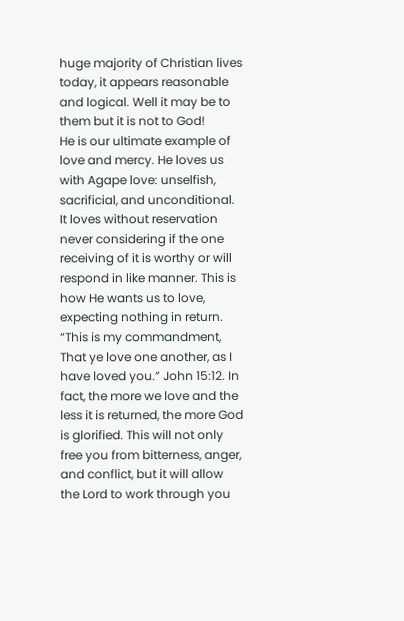huge majority of Christian lives today, it appears reasonable and logical. Well it may be to them but it is not to God!
He is our ultimate example of love and mercy. He loves us with Agape love: unselfish, sacrificial, and unconditional. It loves without reservation never considering if the one receiving of it is worthy or will respond in like manner. This is how He wants us to love, expecting nothing in return. “This is my commandment, That ye love one another, as I have loved you.” John 15:12. In fact, the more we love and the less it is returned, the more God is glorified. This will not only free you from bitterness, anger, and conflict, but it will allow the Lord to work through you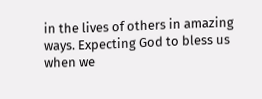in the lives of others in amazing ways. Expecting God to bless us when we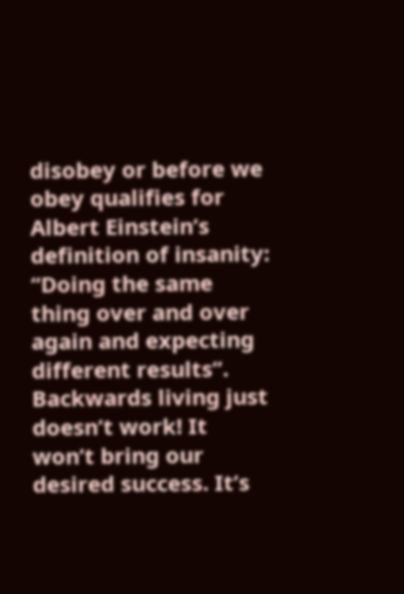disobey or before we obey qualifies for Albert Einstein’s definition of insanity: “Doing the same thing over and over again and expecting different results”.
Backwards living just doesn’t work! It won’t bring our desired success. It’s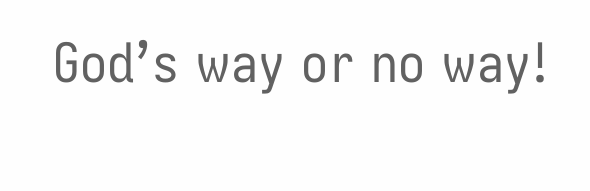God’s way or no way!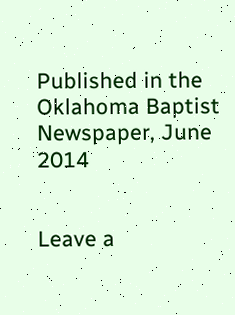Published in the Oklahoma Baptist Newspaper, June 2014


Leave a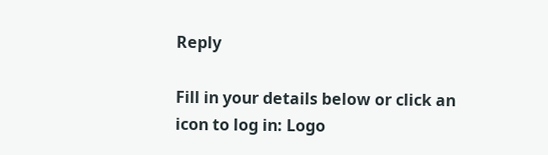Reply

Fill in your details below or click an icon to log in: Logo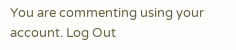You are commenting using your account. Log Out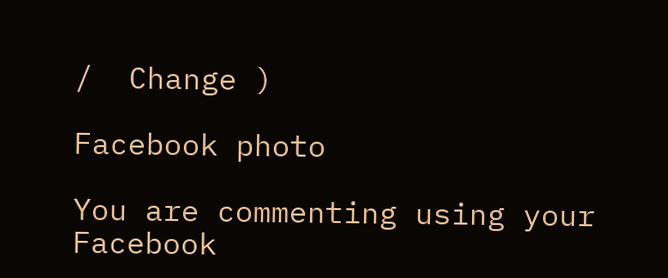/  Change )

Facebook photo

You are commenting using your Facebook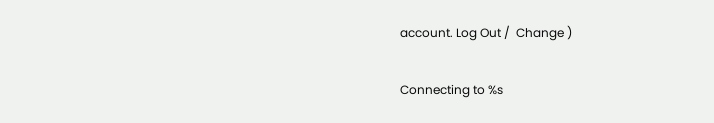account. Log Out /  Change )

Connecting to %s